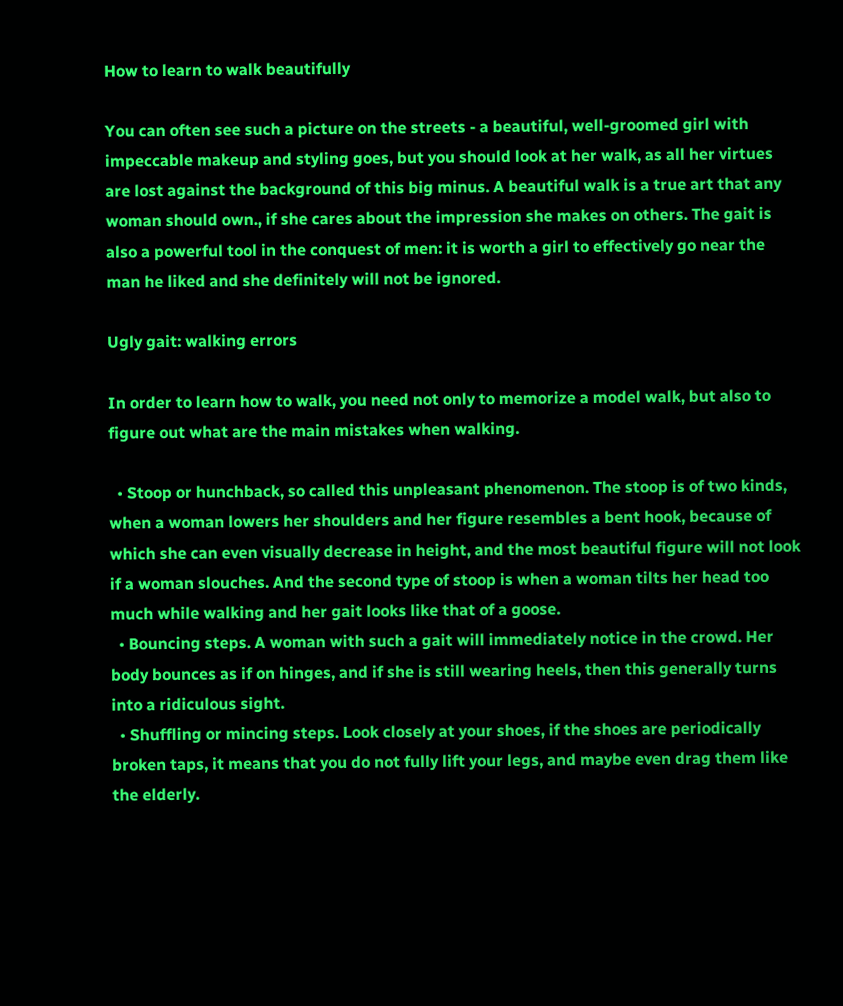How to learn to walk beautifully

You can often see such a picture on the streets - a beautiful, well-groomed girl with impeccable makeup and styling goes, but you should look at her walk, as all her virtues are lost against the background of this big minus. A beautiful walk is a true art that any woman should own., if she cares about the impression she makes on others. The gait is also a powerful tool in the conquest of men: it is worth a girl to effectively go near the man he liked and she definitely will not be ignored.

Ugly gait: walking errors

In order to learn how to walk, you need not only to memorize a model walk, but also to figure out what are the main mistakes when walking.

  • Stoop or hunchback, so called this unpleasant phenomenon. The stoop is of two kinds, when a woman lowers her shoulders and her figure resembles a bent hook, because of which she can even visually decrease in height, and the most beautiful figure will not look if a woman slouches. And the second type of stoop is when a woman tilts her head too much while walking and her gait looks like that of a goose.
  • Bouncing steps. A woman with such a gait will immediately notice in the crowd. Her body bounces as if on hinges, and if she is still wearing heels, then this generally turns into a ridiculous sight.
  • Shuffling or mincing steps. Look closely at your shoes, if the shoes are periodically broken taps, it means that you do not fully lift your legs, and maybe even drag them like the elderly.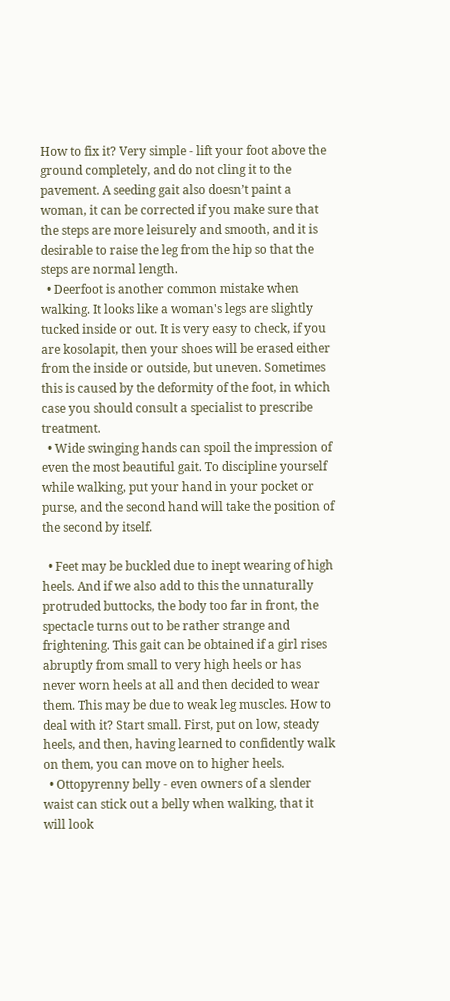How to fix it? Very simple - lift your foot above the ground completely, and do not cling it to the pavement. A seeding gait also doesn’t paint a woman, it can be corrected if you make sure that the steps are more leisurely and smooth, and it is desirable to raise the leg from the hip so that the steps are normal length.
  • Deerfoot is another common mistake when walking. It looks like a woman's legs are slightly tucked inside or out. It is very easy to check, if you are kosolapit, then your shoes will be erased either from the inside or outside, but uneven. Sometimes this is caused by the deformity of the foot, in which case you should consult a specialist to prescribe treatment.
  • Wide swinging hands can spoil the impression of even the most beautiful gait. To discipline yourself while walking, put your hand in your pocket or purse, and the second hand will take the position of the second by itself.

  • Feet may be buckled due to inept wearing of high heels. And if we also add to this the unnaturally protruded buttocks, the body too far in front, the spectacle turns out to be rather strange and frightening. This gait can be obtained if a girl rises abruptly from small to very high heels or has never worn heels at all and then decided to wear them. This may be due to weak leg muscles. How to deal with it? Start small. First, put on low, steady heels, and then, having learned to confidently walk on them, you can move on to higher heels.
  • Ottopyrenny belly - even owners of a slender waist can stick out a belly when walking, that it will look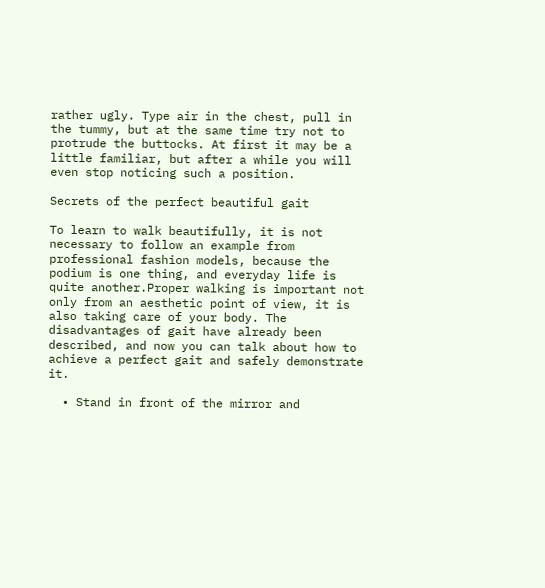rather ugly. Type air in the chest, pull in the tummy, but at the same time try not to protrude the buttocks. At first it may be a little familiar, but after a while you will even stop noticing such a position.

Secrets of the perfect beautiful gait

To learn to walk beautifully, it is not necessary to follow an example from professional fashion models, because the podium is one thing, and everyday life is quite another.Proper walking is important not only from an aesthetic point of view, it is also taking care of your body. The disadvantages of gait have already been described, and now you can talk about how to achieve a perfect gait and safely demonstrate it.

  • Stand in front of the mirror and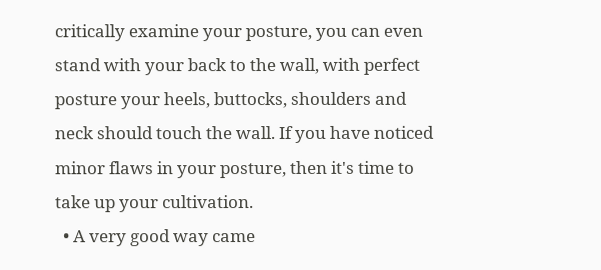critically examine your posture, you can even stand with your back to the wall, with perfect posture your heels, buttocks, shoulders and neck should touch the wall. If you have noticed minor flaws in your posture, then it's time to take up your cultivation.
  • A very good way came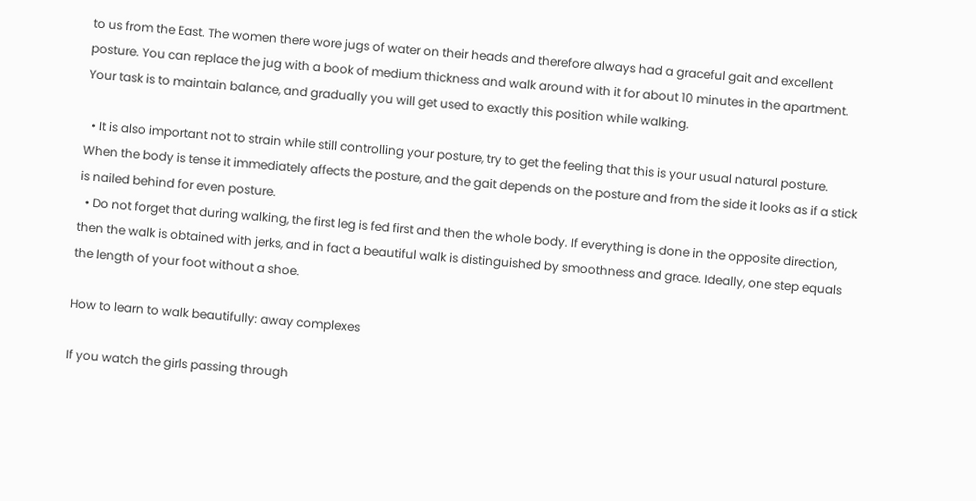to us from the East. The women there wore jugs of water on their heads and therefore always had a graceful gait and excellent posture. You can replace the jug with a book of medium thickness and walk around with it for about 10 minutes in the apartment. Your task is to maintain balance, and gradually you will get used to exactly this position while walking.

  • It is also important not to strain while still controlling your posture, try to get the feeling that this is your usual natural posture. When the body is tense it immediately affects the posture, and the gait depends on the posture and from the side it looks as if a stick is nailed behind for even posture.
  • Do not forget that during walking, the first leg is fed first and then the whole body. If everything is done in the opposite direction, then the walk is obtained with jerks, and in fact a beautiful walk is distinguished by smoothness and grace. Ideally, one step equals the length of your foot without a shoe.

How to learn to walk beautifully: away complexes

If you watch the girls passing through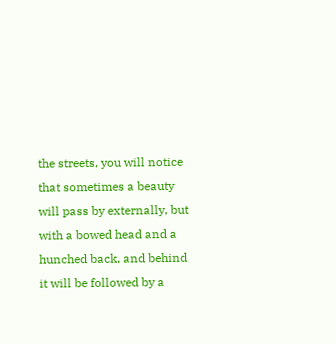the streets, you will notice that sometimes a beauty will pass by externally, but with a bowed head and a hunched back, and behind it will be followed by a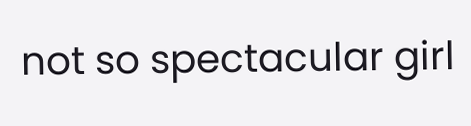not so spectacular girl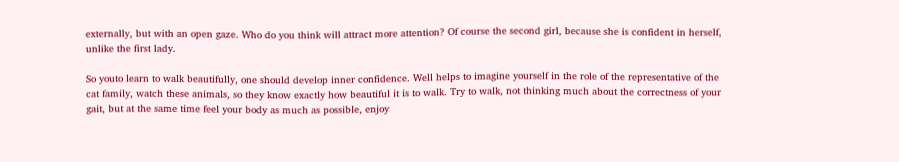externally, but with an open gaze. Who do you think will attract more attention? Of course the second girl, because she is confident in herself, unlike the first lady.

So youto learn to walk beautifully, one should develop inner confidence. Well helps to imagine yourself in the role of the representative of the cat family, watch these animals, so they know exactly how beautiful it is to walk. Try to walk, not thinking much about the correctness of your gait, but at the same time feel your body as much as possible, enjoy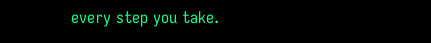every step you take.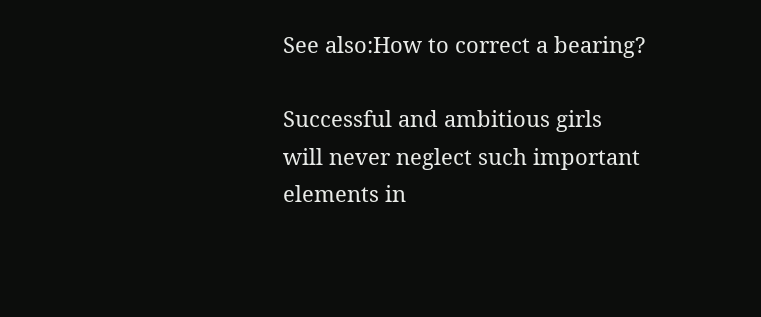See also:How to correct a bearing?

Successful and ambitious girls will never neglect such important elements in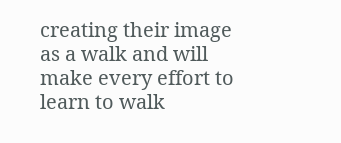creating their image as a walk and will make every effort to learn to walk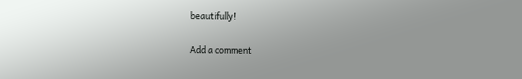beautifully!

Add a comment